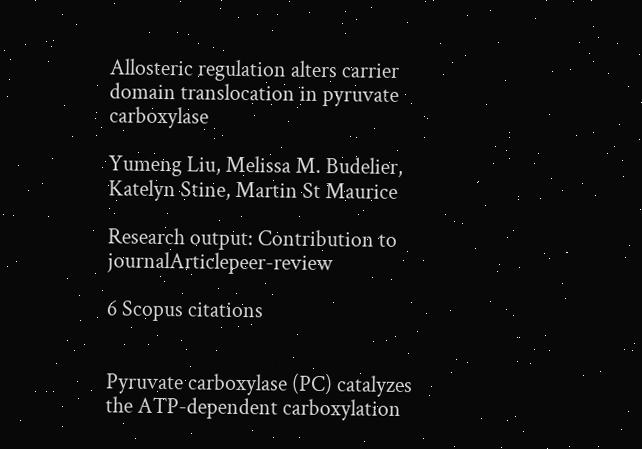Allosteric regulation alters carrier domain translocation in pyruvate carboxylase

Yumeng Liu, Melissa M. Budelier, Katelyn Stine, Martin St Maurice

Research output: Contribution to journalArticlepeer-review

6 Scopus citations


Pyruvate carboxylase (PC) catalyzes the ATP-dependent carboxylation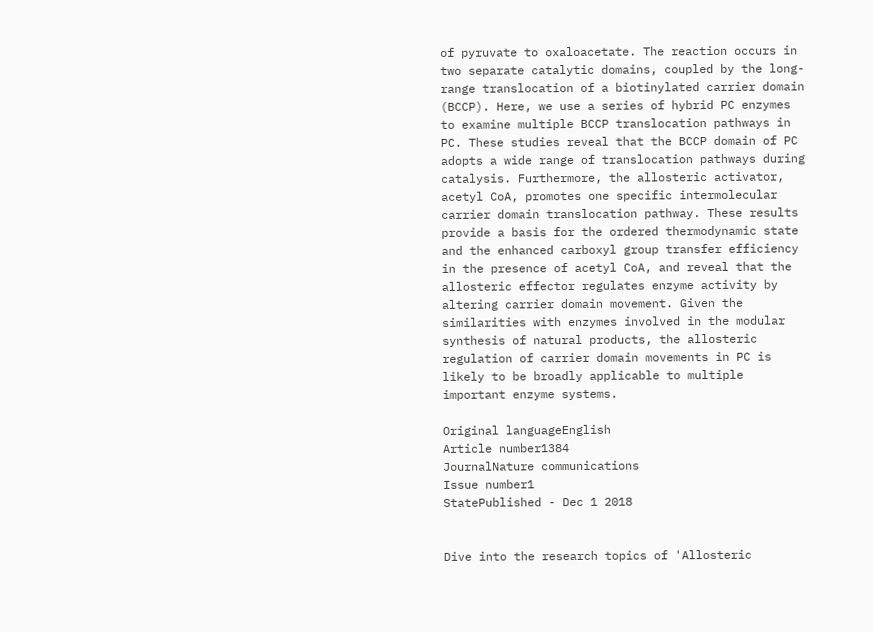of pyruvate to oxaloacetate. The reaction occurs in two separate catalytic domains, coupled by the long-range translocation of a biotinylated carrier domain (BCCP). Here, we use a series of hybrid PC enzymes to examine multiple BCCP translocation pathways in PC. These studies reveal that the BCCP domain of PC adopts a wide range of translocation pathways during catalysis. Furthermore, the allosteric activator, acetyl CoA, promotes one specific intermolecular carrier domain translocation pathway. These results provide a basis for the ordered thermodynamic state and the enhanced carboxyl group transfer efficiency in the presence of acetyl CoA, and reveal that the allosteric effector regulates enzyme activity by altering carrier domain movement. Given the similarities with enzymes involved in the modular synthesis of natural products, the allosteric regulation of carrier domain movements in PC is likely to be broadly applicable to multiple important enzyme systems.

Original languageEnglish
Article number1384
JournalNature communications
Issue number1
StatePublished - Dec 1 2018


Dive into the research topics of 'Allosteric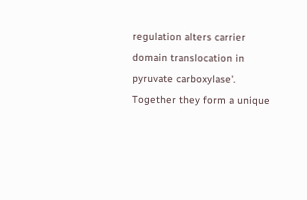regulation alters carrier domain translocation in pyruvate carboxylase'. Together they form a unique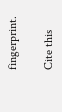fingerprint.

Cite this